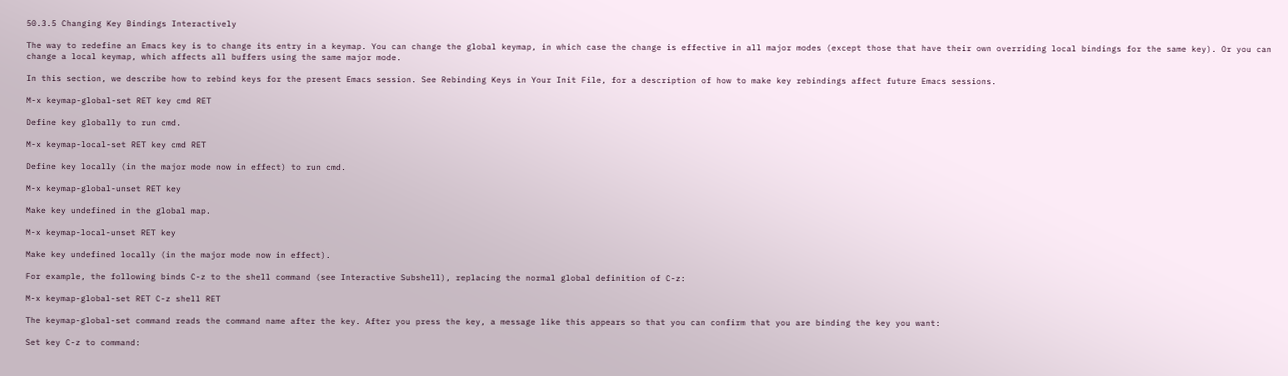50.3.5 Changing Key Bindings Interactively

The way to redefine an Emacs key is to change its entry in a keymap. You can change the global keymap, in which case the change is effective in all major modes (except those that have their own overriding local bindings for the same key). Or you can change a local keymap, which affects all buffers using the same major mode.

In this section, we describe how to rebind keys for the present Emacs session. See Rebinding Keys in Your Init File, for a description of how to make key rebindings affect future Emacs sessions.

M-x keymap-global-set RET key cmd RET

Define key globally to run cmd.

M-x keymap-local-set RET key cmd RET

Define key locally (in the major mode now in effect) to run cmd.

M-x keymap-global-unset RET key

Make key undefined in the global map.

M-x keymap-local-unset RET key

Make key undefined locally (in the major mode now in effect).

For example, the following binds C-z to the shell command (see Interactive Subshell), replacing the normal global definition of C-z:

M-x keymap-global-set RET C-z shell RET

The keymap-global-set command reads the command name after the key. After you press the key, a message like this appears so that you can confirm that you are binding the key you want:

Set key C-z to command: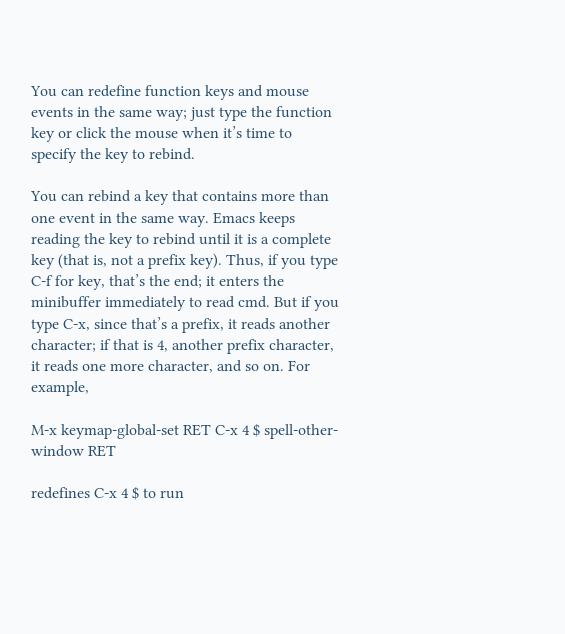You can redefine function keys and mouse events in the same way; just type the function key or click the mouse when it’s time to specify the key to rebind.

You can rebind a key that contains more than one event in the same way. Emacs keeps reading the key to rebind until it is a complete key (that is, not a prefix key). Thus, if you type C-f for key, that’s the end; it enters the minibuffer immediately to read cmd. But if you type C-x, since that’s a prefix, it reads another character; if that is 4, another prefix character, it reads one more character, and so on. For example,

M-x keymap-global-set RET C-x 4 $ spell-other-window RET

redefines C-x 4 $ to run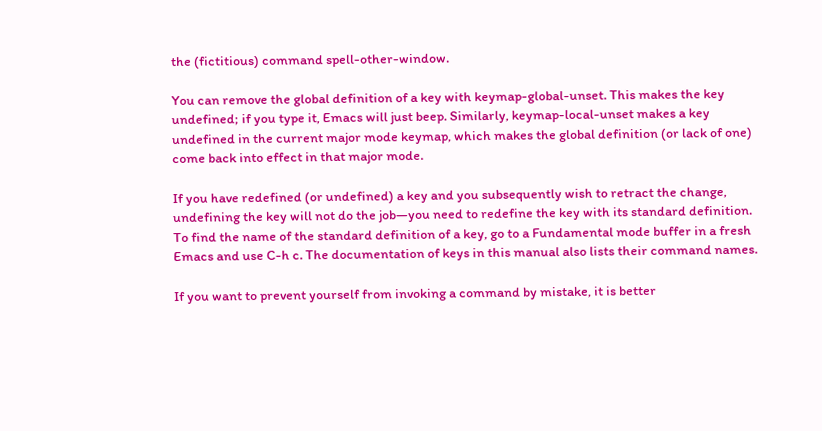the (fictitious) command spell-other-window.

You can remove the global definition of a key with keymap-global-unset. This makes the key undefined; if you type it, Emacs will just beep. Similarly, keymap-local-unset makes a key undefined in the current major mode keymap, which makes the global definition (or lack of one) come back into effect in that major mode.

If you have redefined (or undefined) a key and you subsequently wish to retract the change, undefining the key will not do the job—you need to redefine the key with its standard definition. To find the name of the standard definition of a key, go to a Fundamental mode buffer in a fresh Emacs and use C-h c. The documentation of keys in this manual also lists their command names.

If you want to prevent yourself from invoking a command by mistake, it is better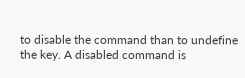to disable the command than to undefine the key. A disabled command is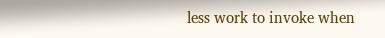less work to invoke when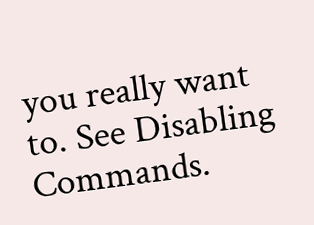you really want to. See Disabling Commands.